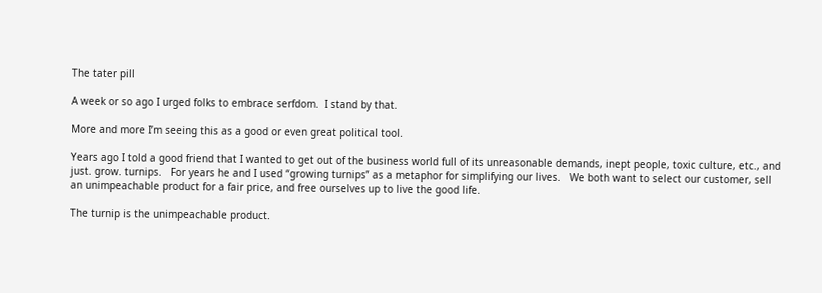The tater pill

A week or so ago I urged folks to embrace serfdom.  I stand by that.

More and more I’m seeing this as a good or even great political tool.

Years ago I told a good friend that I wanted to get out of the business world full of its unreasonable demands, inept people, toxic culture, etc., and just. grow. turnips.   For years he and I used “growing turnips” as a metaphor for simplifying our lives.   We both want to select our customer, sell an unimpeachable product for a fair price, and free ourselves up to live the good life.

The turnip is the unimpeachable product.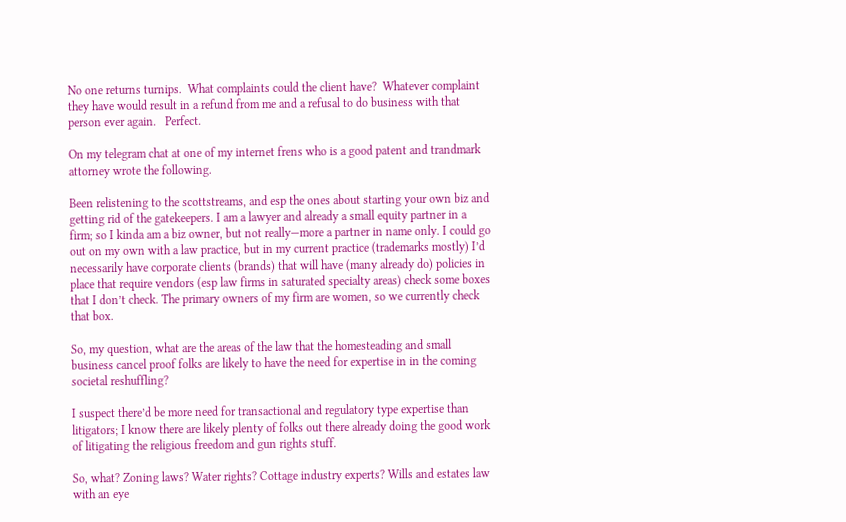No one returns turnips.  What complaints could the client have?  Whatever complaint they have would result in a refund from me and a refusal to do business with that person ever again.   Perfect.

On my telegram chat at one of my internet frens who is a good patent and trandmark attorney wrote the following.

Been relistening to the scottstreams, and esp the ones about starting your own biz and getting rid of the gatekeepers. I am a lawyer and already a small equity partner in a firm; so I kinda am a biz owner, but not really—more a partner in name only. I could go out on my own with a law practice, but in my current practice (trademarks mostly) I’d necessarily have corporate clients (brands) that will have (many already do) policies in place that require vendors (esp law firms in saturated specialty areas) check some boxes that I don’t check. The primary owners of my firm are women, so we currently check that box.

So, my question, what are the areas of the law that the homesteading and small business cancel proof folks are likely to have the need for expertise in in the coming societal reshuffling?

I suspect there’d be more need for transactional and regulatory type expertise than litigators; I know there are likely plenty of folks out there already doing the good work of litigating the religious freedom and gun rights stuff.

So, what? Zoning laws? Water rights? Cottage industry experts? Wills and estates law with an eye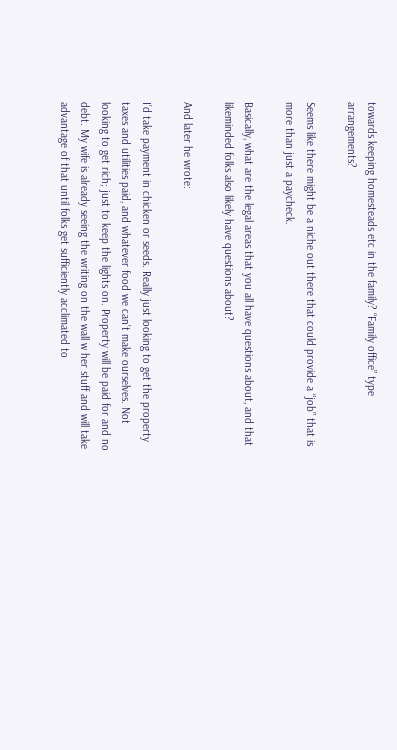towards keeping homesteads etc in the family? “Family office” type arrangements?

Seems like there might be a niche out there that could provide a “job” that is more than just a paycheck.

Basically, what are the legal areas that you all have questions about, and that likeminded folks also likely have questions about?

And later he wrote:

I’d take payment in chicken or seeds. Really just looking to get the property taxes and utilities paid, and whatever food we can’t make ourselves. Not looking to get rich; just to keep the lights on. Property will be paid for and no debt. My wife is already seeing the writing on the wall w her stuff and will take advantage of that until folks get sufficiently acclimated to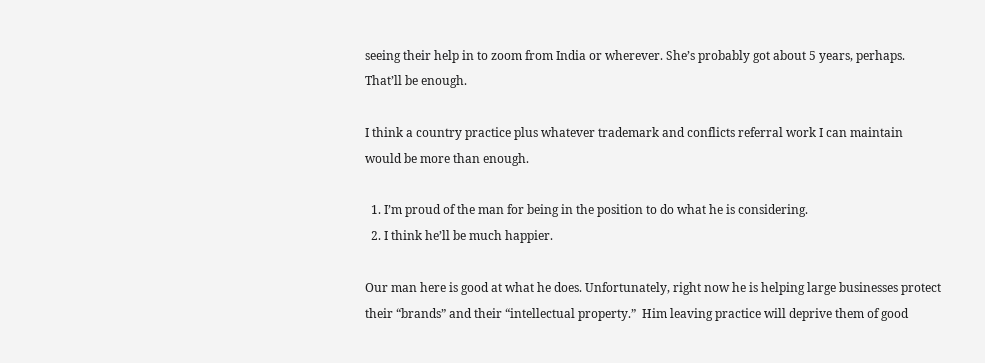seeing their help in to zoom from India or wherever. She’s probably got about 5 years, perhaps. That’ll be enough.

I think a country practice plus whatever trademark and conflicts referral work I can maintain would be more than enough.

  1. I’m proud of the man for being in the position to do what he is considering.
  2. I think he’ll be much happier.

Our man here is good at what he does. Unfortunately, right now he is helping large businesses protect their “brands” and their “intellectual property.”  Him leaving practice will deprive them of good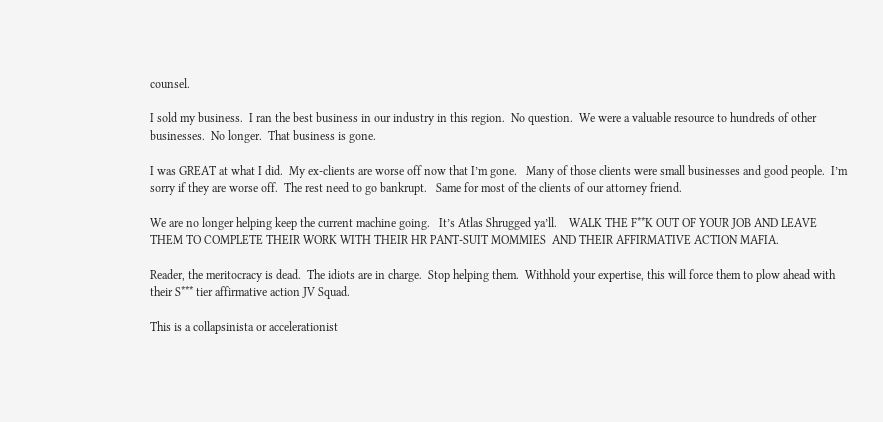counsel.

I sold my business.  I ran the best business in our industry in this region.  No question.  We were a valuable resource to hundreds of other businesses.  No longer.  That business is gone.

I was GREAT at what I did.  My ex-clients are worse off now that I’m gone.   Many of those clients were small businesses and good people.  I’m sorry if they are worse off.  The rest need to go bankrupt.   Same for most of the clients of our attorney friend.

We are no longer helping keep the current machine going.   It’s Atlas Shrugged ya’ll.    WALK THE F**K OUT OF YOUR JOB AND LEAVE THEM TO COMPLETE THEIR WORK WITH THEIR HR PANT-SUIT MOMMIES  AND THEIR AFFIRMATIVE ACTION MAFIA.

Reader, the meritocracy is dead.  The idiots are in charge.  Stop helping them.  Withhold your expertise, this will force them to plow ahead with their S*** tier affirmative action JV Squad.

This is a collapsinista or accelerationist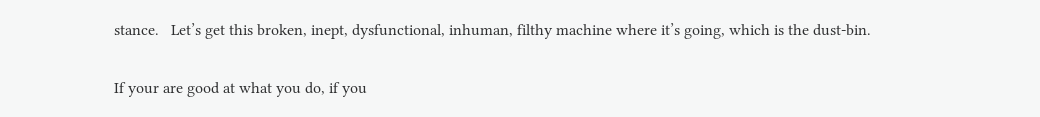stance.   Let’s get this broken, inept, dysfunctional, inhuman, filthy machine where it’s going, which is the dust-bin.

If your are good at what you do, if you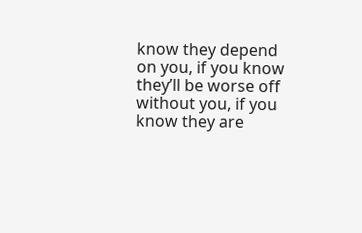know they depend on you, if you know they’ll be worse off without you, if you know they are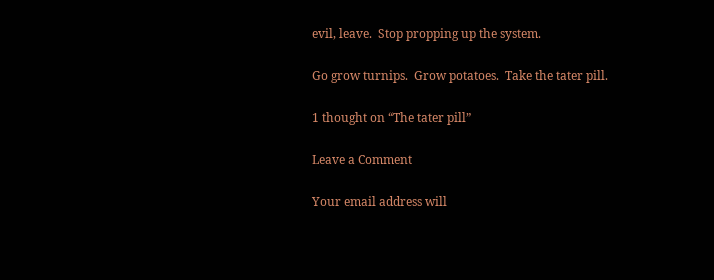evil, leave.  Stop propping up the system.

Go grow turnips.  Grow potatoes.  Take the tater pill.

1 thought on “The tater pill”

Leave a Comment

Your email address will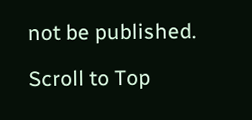not be published.

Scroll to Top